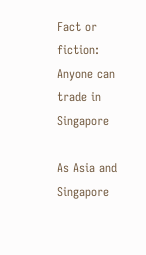Fact or fiction: Anyone can trade in Singapore

As Asia and Singapore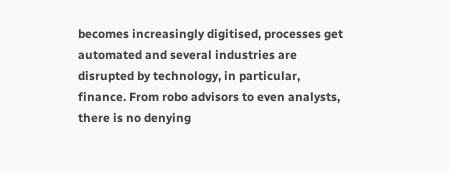becomes increasingly digitised, processes get automated and several industries are disrupted by technology, in particular, finance. From robo advisors to even analysts, there is no denying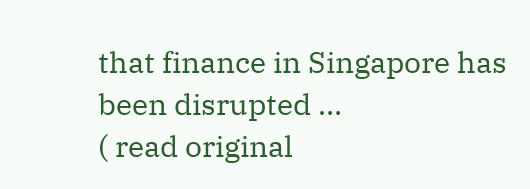that finance in Singapore has been disrupted …
( read original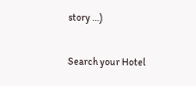story …)

Search your Hotel